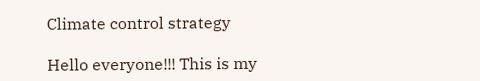Climate control strategy

Hello everyone!!! This is my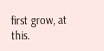first grow, at this.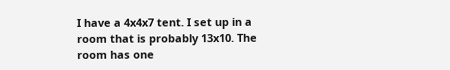I have a 4x4x7 tent. I set up in a room that is probably 13x10. The room has one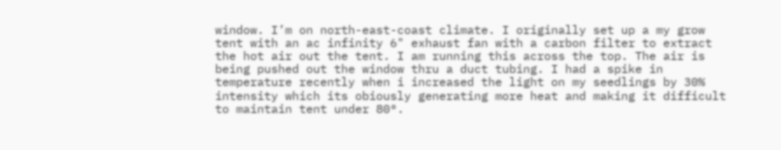window. I’m on north-east-coast climate. I originally set up a my grow tent with an ac infinity 6" exhaust fan with a carbon filter to extract the hot air out the tent. I am running this across the top. The air is being pushed out the window thru a duct tubing. I had a spike in temperature recently when i increased the light on my seedlings by 30% intensity which its obiously generating more heat and making it difficult to maintain tent under 80°.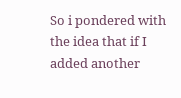So i pondered with the idea that if I added another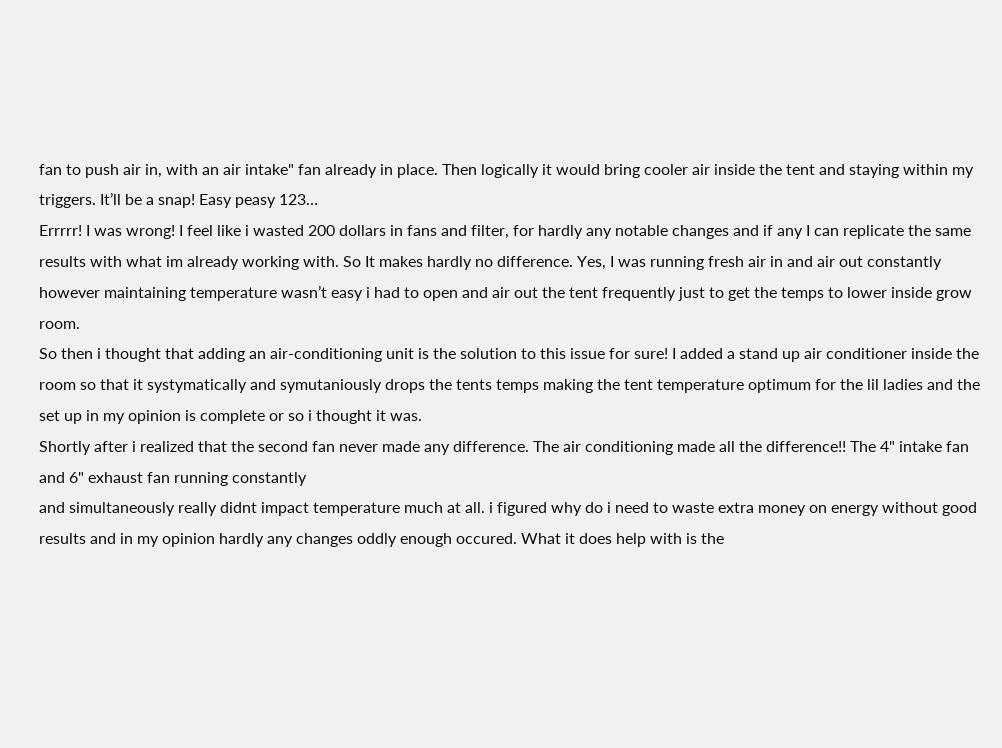fan to push air in, with an air intake" fan already in place. Then logically it would bring cooler air inside the tent and staying within my triggers. It’ll be a snap! Easy peasy 123…
Errrrr! I was wrong! I feel like i wasted 200 dollars in fans and filter, for hardly any notable changes and if any I can replicate the same results with what im already working with. So It makes hardly no difference. Yes, I was running fresh air in and air out constantly however maintaining temperature wasn’t easy i had to open and air out the tent frequently just to get the temps to lower inside grow room.
So then i thought that adding an air-conditioning unit is the solution to this issue for sure! I added a stand up air conditioner inside the room so that it systymatically and symutaniously drops the tents temps making the tent temperature optimum for the lil ladies and the set up in my opinion is complete or so i thought it was.
Shortly after i realized that the second fan never made any difference. The air conditioning made all the difference!! The 4" intake fan and 6" exhaust fan running constantly
and simultaneously really didnt impact temperature much at all. i figured why do i need to waste extra money on energy without good results and in my opinion hardly any changes oddly enough occured. What it does help with is the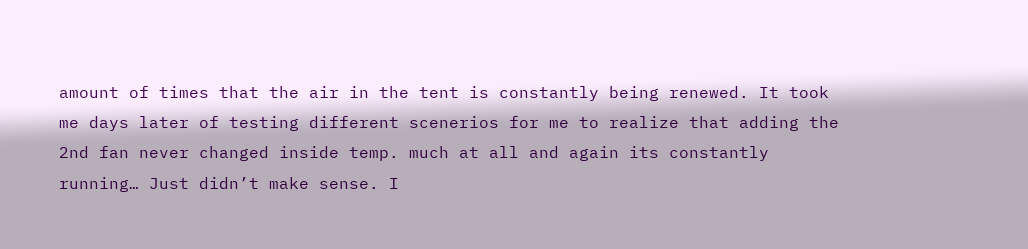amount of times that the air in the tent is constantly being renewed. It took me days later of testing different scenerios for me to realize that adding the 2nd fan never changed inside temp. much at all and again its constantly running… Just didn’t make sense. I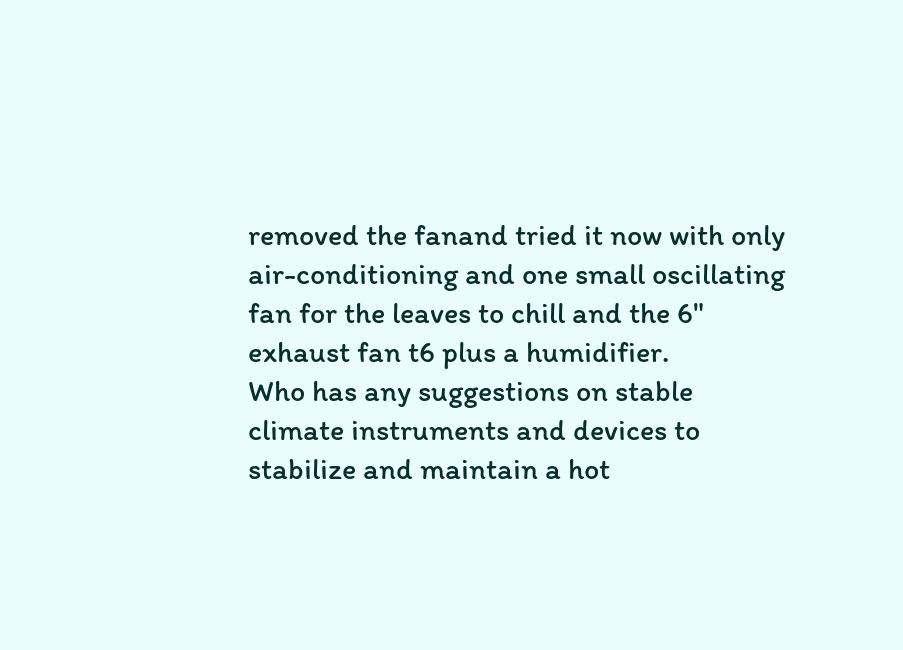removed the fanand tried it now with only air-conditioning and one small oscillating fan for the leaves to chill and the 6" exhaust fan t6 plus a humidifier.
Who has any suggestions on stable climate instruments and devices to stabilize and maintain a hot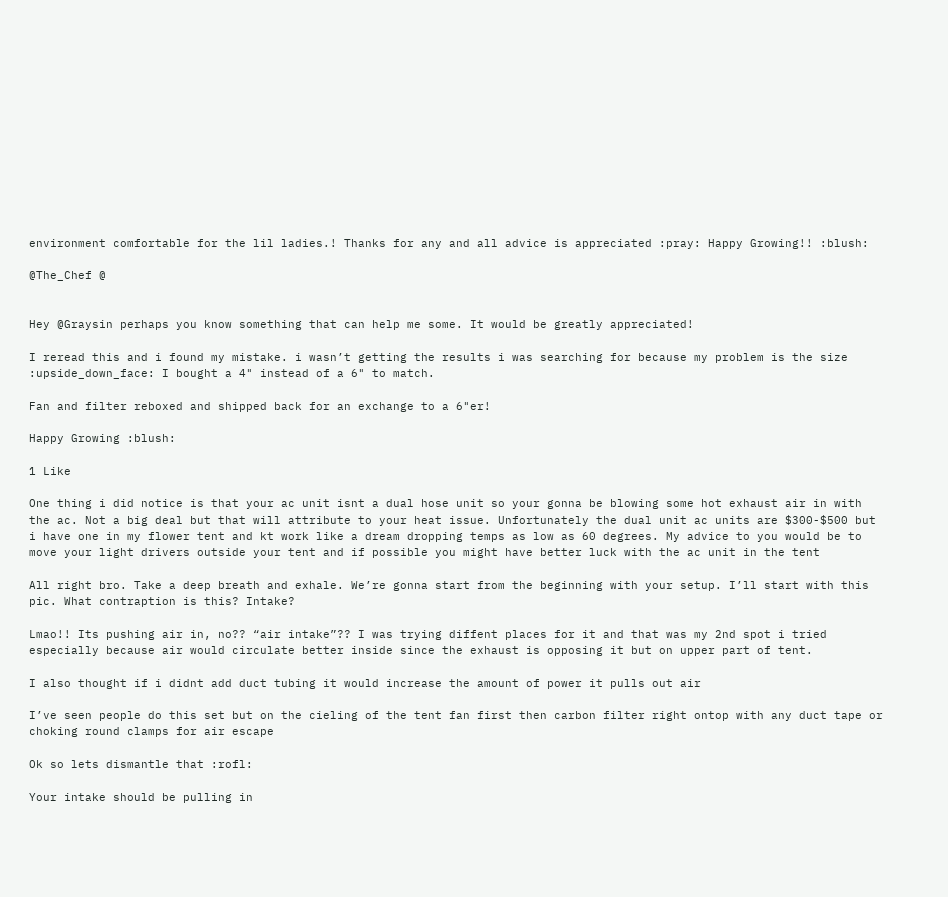environment comfortable for the lil ladies.! Thanks for any and all advice is appreciated :pray: Happy Growing!! :blush:

@The_Chef @


Hey @Graysin perhaps you know something that can help me some. It would be greatly appreciated!

I reread this and i found my mistake. i wasn’t getting the results i was searching for because my problem is the size :upside_down_face: I bought a 4" instead of a 6" to match.

Fan and filter reboxed and shipped back for an exchange to a 6"er!

Happy Growing :blush:

1 Like

One thing i did notice is that your ac unit isnt a dual hose unit so your gonna be blowing some hot exhaust air in with the ac. Not a big deal but that will attribute to your heat issue. Unfortunately the dual unit ac units are $300-$500 but i have one in my flower tent and kt work like a dream dropping temps as low as 60 degrees. My advice to you would be to move your light drivers outside your tent and if possible you might have better luck with the ac unit in the tent

All right bro. Take a deep breath and exhale. We’re gonna start from the beginning with your setup. I’ll start with this pic. What contraption is this? Intake?

Lmao!! Its pushing air in, no?? “air intake”?? I was trying diffent places for it and that was my 2nd spot i tried especially because air would circulate better inside since the exhaust is opposing it but on upper part of tent.

I also thought if i didnt add duct tubing it would increase the amount of power it pulls out air

I’ve seen people do this set but on the cieling of the tent fan first then carbon filter right ontop with any duct tape or choking round clamps for air escape

Ok so lets dismantle that :rofl:

Your intake should be pulling in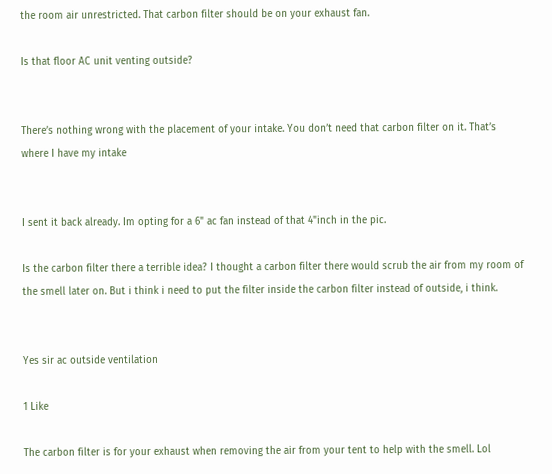the room air unrestricted. That carbon filter should be on your exhaust fan.

Is that floor AC unit venting outside?


There’s nothing wrong with the placement of your intake. You don’t need that carbon filter on it. That’s where I have my intake


I sent it back already. Im opting for a 6" ac fan instead of that 4"inch in the pic.

Is the carbon filter there a terrible idea? I thought a carbon filter there would scrub the air from my room of the smell later on. But i think i need to put the filter inside the carbon filter instead of outside, i think.


Yes sir ac outside ventilation

1 Like

The carbon filter is for your exhaust when removing the air from your tent to help with the smell. Lol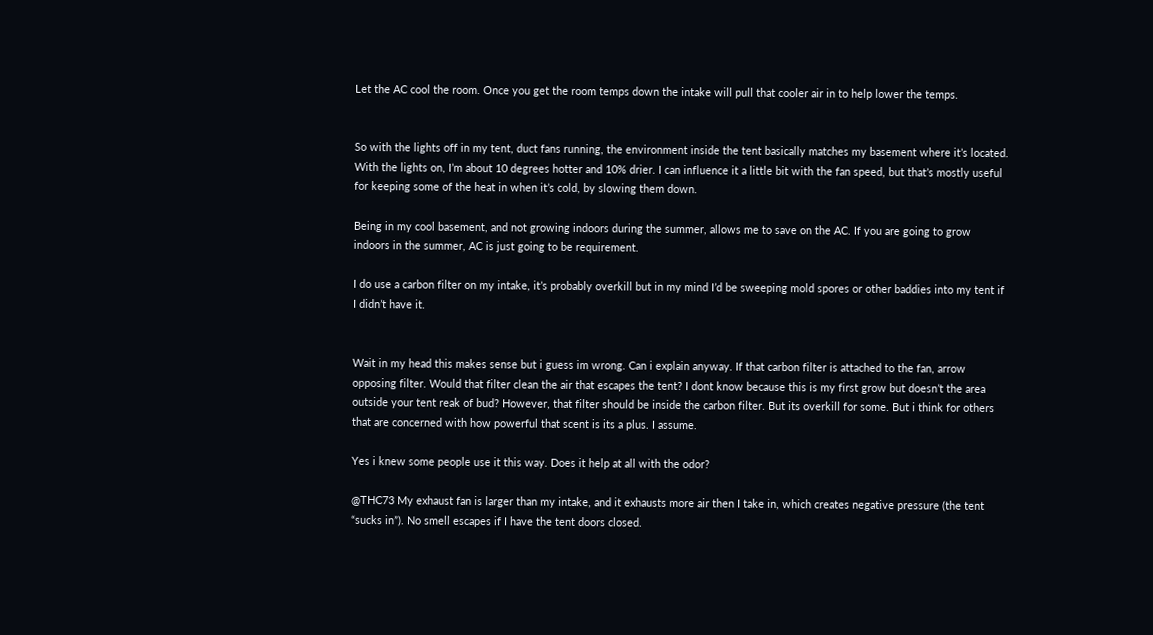Let the AC cool the room. Once you get the room temps down the intake will pull that cooler air in to help lower the temps.


So with the lights off in my tent, duct fans running, the environment inside the tent basically matches my basement where it’s located. With the lights on, I’m about 10 degrees hotter and 10% drier. I can influence it a little bit with the fan speed, but that’s mostly useful for keeping some of the heat in when it’s cold, by slowing them down.

Being in my cool basement, and not growing indoors during the summer, allows me to save on the AC. If you are going to grow indoors in the summer, AC is just going to be requirement.

I do use a carbon filter on my intake, it’s probably overkill but in my mind I’d be sweeping mold spores or other baddies into my tent if I didn’t have it.


Wait in my head this makes sense but i guess im wrong. Can i explain anyway. If that carbon filter is attached to the fan, arrow opposing filter. Would that filter clean the air that escapes the tent? I dont know because this is my first grow but doesn’t the area outside your tent reak of bud? However, that filter should be inside the carbon filter. But its overkill for some. But i think for others that are concerned with how powerful that scent is its a plus. I assume.

Yes i knew some people use it this way. Does it help at all with the odor?

@THC73 My exhaust fan is larger than my intake, and it exhausts more air then I take in, which creates negative pressure (the tent “sucks in”). No smell escapes if I have the tent doors closed.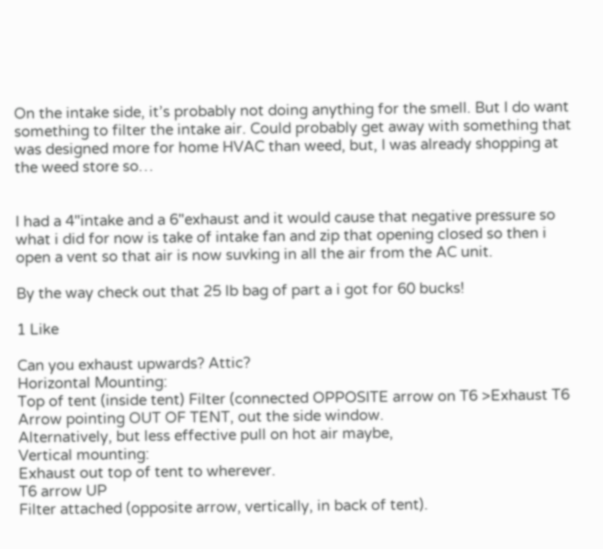On the intake side, it’s probably not doing anything for the smell. But I do want something to filter the intake air. Could probably get away with something that was designed more for home HVAC than weed, but, I was already shopping at the weed store so…


I had a 4"intake and a 6"exhaust and it would cause that negative pressure so what i did for now is take of intake fan and zip that opening closed so then i open a vent so that air is now suvking in all the air from the AC unit.

By the way check out that 25 lb bag of part a i got for 60 bucks!

1 Like

Can you exhaust upwards? Attic?
Horizontal Mounting:
Top of tent (inside tent) Filter (connected OPPOSITE arrow on T6 >Exhaust T6 Arrow pointing OUT OF TENT, out the side window.
Alternatively, but less effective pull on hot air maybe,
Vertical mounting:
Exhaust out top of tent to wherever.
T6 arrow UP
Filter attached (opposite arrow, vertically, in back of tent).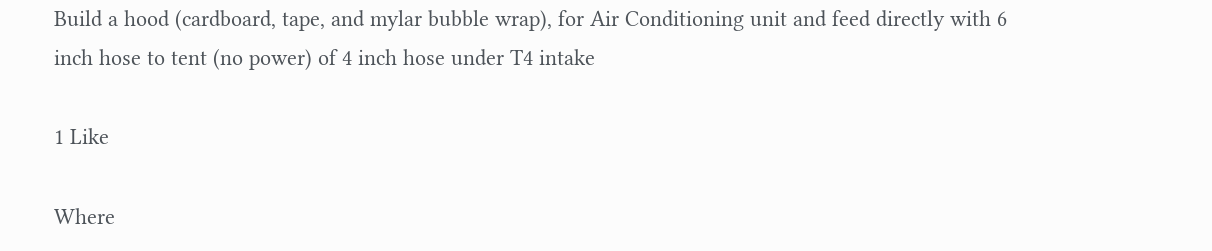Build a hood (cardboard, tape, and mylar bubble wrap), for Air Conditioning unit and feed directly with 6 inch hose to tent (no power) of 4 inch hose under T4 intake

1 Like

Where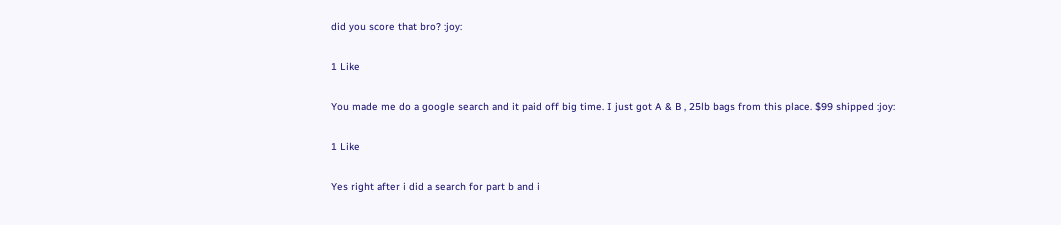did you score that bro? :joy:

1 Like

You made me do a google search and it paid off big time. I just got A & B , 25lb bags from this place. $99 shipped :joy:

1 Like

Yes right after i did a search for part b and i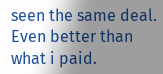seen the same deal. Even better than what i paid.